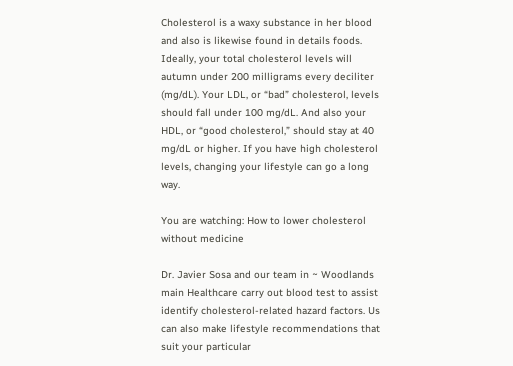Cholesterol is a waxy substance in her blood and also is likewise found in details foods. Ideally, your total cholesterol levels will autumn under 200 milligrams every deciliter (mg/dL). Your LDL, or “bad” cholesterol, levels should fall under 100 mg/dL. And also your HDL, or “good cholesterol,” should stay at 40 mg/dL or higher. If you have high cholesterol levels, changing your lifestyle can go a long way.

You are watching: How to lower cholesterol without medicine

Dr. Javier Sosa and our team in ~ Woodlands main Healthcare carry out blood test to assist identify cholesterol-related hazard factors. Us can also make lifestyle recommendations that suit your particular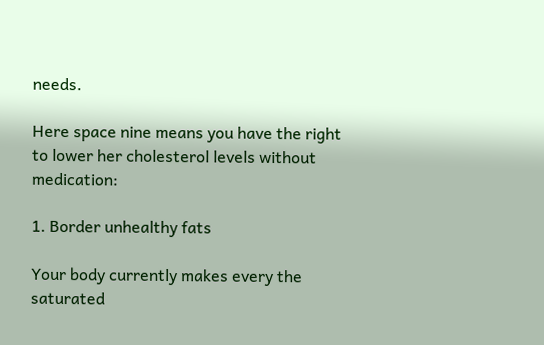needs.

Here space nine means you have the right to lower her cholesterol levels without medication:

1. Border unhealthy fats

Your body currently makes every the saturated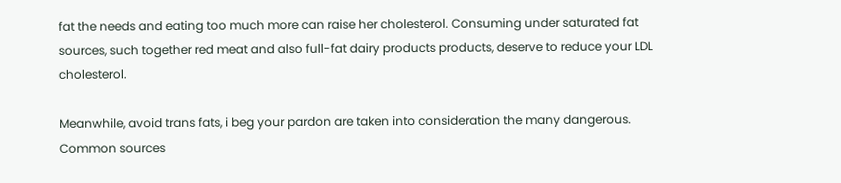fat the needs and eating too much more can raise her cholesterol. Consuming under saturated fat sources, such together red meat and also full-fat dairy products products, deserve to reduce your LDL cholesterol.

Meanwhile, avoid trans fats, i beg your pardon are taken into consideration the many dangerous. Common sources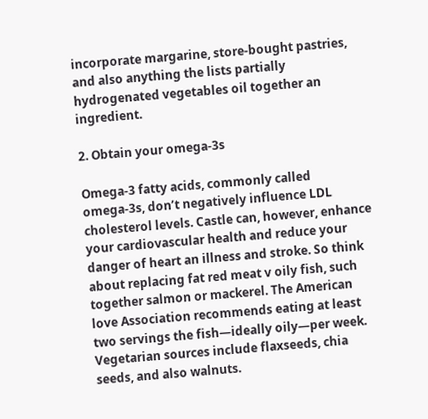incorporate margarine, store-bought pastries, and also anything the lists partially hydrogenated vegetables oil together an ingredient.

2. Obtain your omega-3s

Omega-3 fatty acids, commonly called omega-3s, don’t negatively influence LDL cholesterol levels. Castle can, however, enhance your cardiovascular health and reduce your danger of heart an illness and stroke. So think about replacing fat red meat v oily fish, such together salmon or mackerel. The American love Association recommends eating at least two servings the fish—ideally oily—per week. Vegetarian sources include flaxseeds, chia seeds, and also walnuts.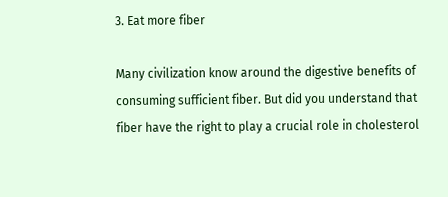3. Eat more fiber

Many civilization know around the digestive benefits of consuming sufficient fiber. But did you understand that fiber have the right to play a crucial role in cholesterol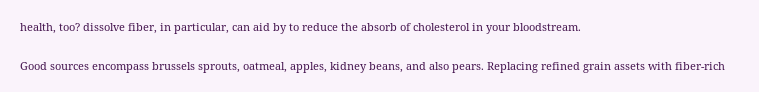health, too? dissolve fiber, in particular, can aid by to reduce the absorb of cholesterol in your bloodstream.

Good sources encompass brussels sprouts, oatmeal, apples, kidney beans, and also pears. Replacing refined grain assets with fiber-rich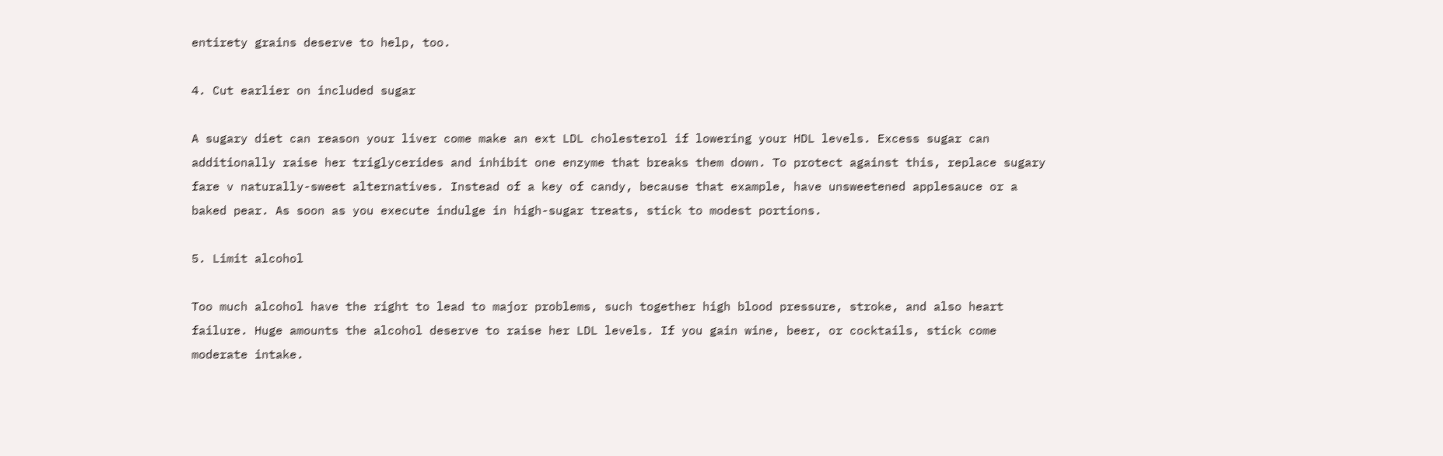entirety grains deserve to help, too.

4. Cut earlier on included sugar

A sugary diet can reason your liver come make an ext LDL cholesterol if lowering your HDL levels. Excess sugar can additionally raise her triglycerides and inhibit one enzyme that breaks them down. To protect against this, replace sugary fare v naturally-sweet alternatives. Instead of a key of candy, because that example, have unsweetened applesauce or a baked pear. As soon as you execute indulge in high-sugar treats, stick to modest portions.

5. Limit alcohol

Too much alcohol have the right to lead to major problems, such together high blood pressure, stroke, and also heart failure. Huge amounts the alcohol deserve to raise her LDL levels. If you gain wine, beer, or cocktails, stick come moderate intake.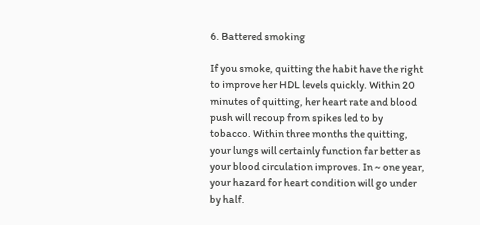6. Battered smoking

If you smoke, quitting the habit have the right to improve her HDL levels quickly. Within 20 minutes of quitting, her heart rate and blood push will recoup from spikes led to by tobacco. Within three months the quitting, your lungs will certainly function far better as your blood circulation improves. In ~ one year, your hazard for heart condition will go under by half.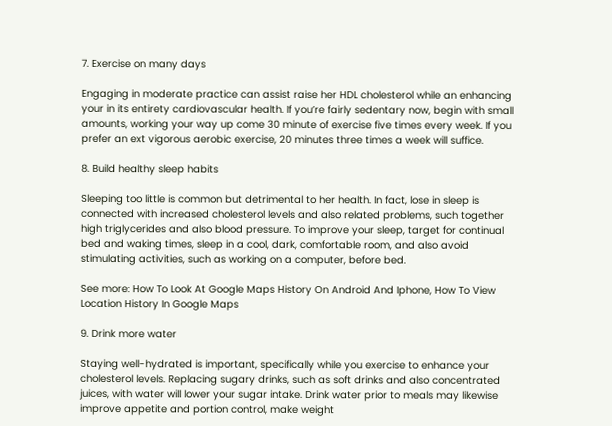7. Exercise on many days

Engaging in moderate practice can assist raise her HDL cholesterol while an enhancing your in its entirety cardiovascular health. If you’re fairly sedentary now, begin with small amounts, working your way up come 30 minute of exercise five times every week. If you prefer an ext vigorous aerobic exercise, 20 minutes three times a week will suffice.

8. Build healthy sleep habits

Sleeping too little is common but detrimental to her health. In fact, lose in sleep is connected with increased cholesterol levels and also related problems, such together high triglycerides and also blood pressure. To improve your sleep, target for continual bed and waking times, sleep in a cool, dark, comfortable room, and also avoid stimulating activities, such as working on a computer, before bed.

See more: How To Look At Google Maps History On Android And Iphone, How To View Location History In Google Maps

9. Drink more water

Staying well-hydrated is important, specifically while you exercise to enhance your cholesterol levels. Replacing sugary drinks, such as soft drinks and also concentrated juices, with water will lower your sugar intake. Drink water prior to meals may likewise improve appetite and portion control, make weight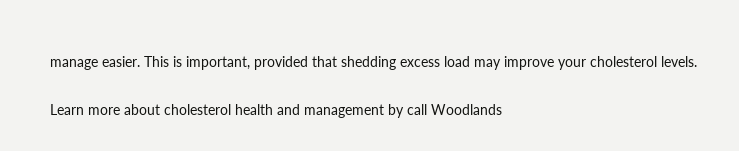manage easier. This is important, provided that shedding excess load may improve your cholesterol levels.

Learn more about cholesterol health and management by call Woodlands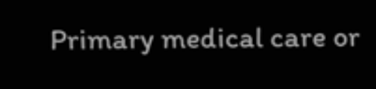Primary medical care or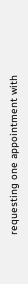requesting one appointment with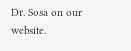Dr. Sosa on our website.